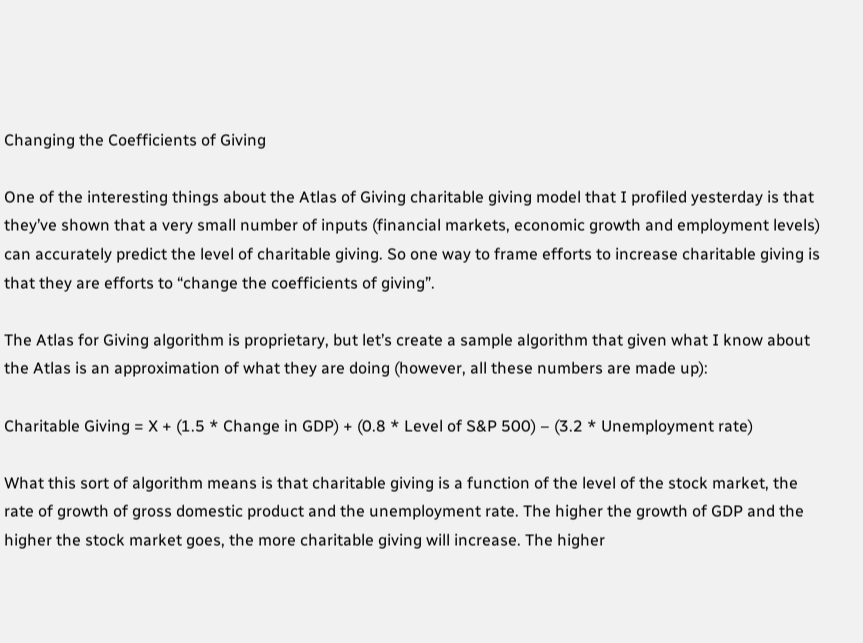Changing the Coefficients of Giving

One of the interesting things about the Atlas of Giving charitable giving model that I profiled yesterday is that they’ve shown that a very small number of inputs (financial markets, economic growth and employment levels) can accurately predict the level of charitable giving. So one way to frame efforts to increase charitable giving is that they are efforts to “change the coefficients of giving”.

The Atlas for Giving algorithm is proprietary, but let’s create a sample algorithm that given what I know about the Atlas is an approximation of what they are doing (however, all these numbers are made up):

Charitable Giving = X + (1.5 * Change in GDP) + (0.8 * Level of S&P 500) – (3.2 * Unemployment rate)

What this sort of algorithm means is that charitable giving is a function of the level of the stock market, the rate of growth of gross domestic product and the unemployment rate. The higher the growth of GDP and the higher the stock market goes, the more charitable giving will increase. The higher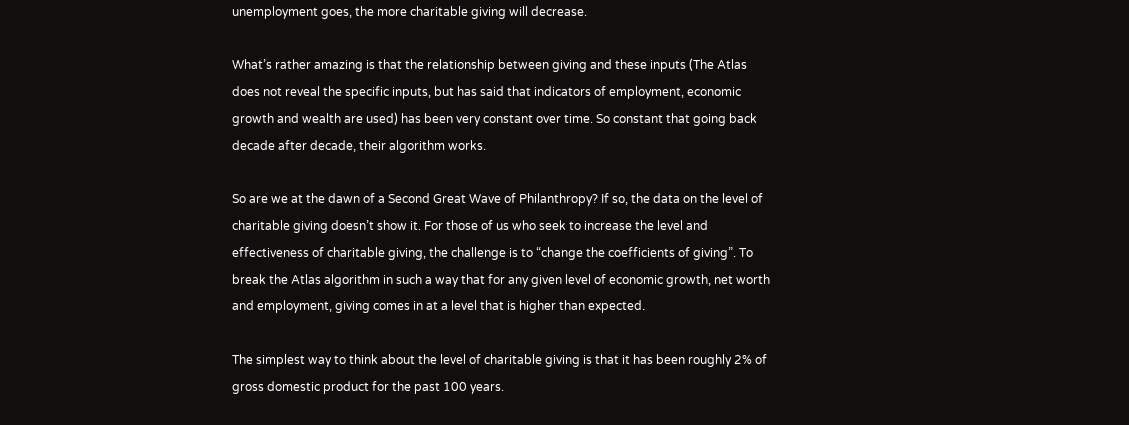unemployment goes, the more charitable giving will decrease.

What’s rather amazing is that the relationship between giving and these inputs (The Atlas does not reveal the specific inputs, but has said that indicators of employment, economic growth and wealth are used) has been very constant over time. So constant that going back decade after decade, their algorithm works.

So are we at the dawn of a Second Great Wave of Philanthropy? If so, the data on the level of charitable giving doesn’t show it. For those of us who seek to increase the level and effectiveness of charitable giving, the challenge is to “change the coefficients of giving”. To break the Atlas algorithm in such a way that for any given level of economic growth, net worth and employment, giving comes in at a level that is higher than expected.

The simplest way to think about the level of charitable giving is that it has been roughly 2% of gross domestic product for the past 100 years.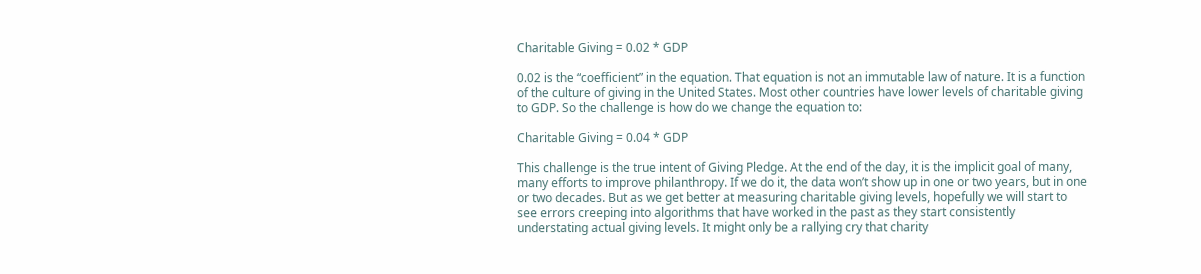Charitable Giving = 0.02 * GDP

0.02 is the “coefficient” in the equation. That equation is not an immutable law of nature. It is a function of the culture of giving in the United States. Most other countries have lower levels of charitable giving to GDP. So the challenge is how do we change the equation to:

Charitable Giving = 0.04 * GDP

This challenge is the true intent of Giving Pledge. At the end of the day, it is the implicit goal of many, many efforts to improve philanthropy. If we do it, the data won’t show up in one or two years, but in one or two decades. But as we get better at measuring charitable giving levels, hopefully we will start to see errors creeping into algorithms that have worked in the past as they start consistently understating actual giving levels. It might only be a rallying cry that charity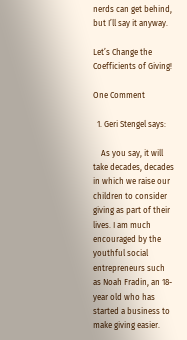nerds can get behind, but I’ll say it anyway.

Let’s Change the Coefficients of Giving!

One Comment

  1. Geri Stengel says:

    As you say, it will take decades, decades in which we raise our children to consider giving as part of their lives. I am much encouraged by the youthful social entrepreneurs such as Noah Fradin, an 18-year old who has started a business to make giving easier.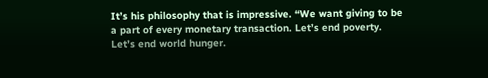It’s his philosophy that is impressive. “We want giving to be a part of every monetary transaction. Let’s end poverty. Let’s end world hunger.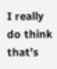I really do think that’s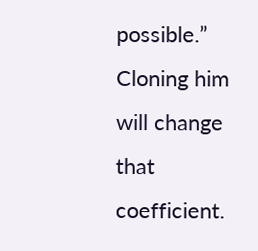possible.” Cloning him will change that coefficient.